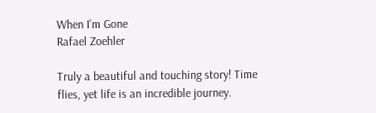When I’m Gone
Rafael Zoehler

Truly a beautiful and touching story! Time flies, yet life is an incredible journey.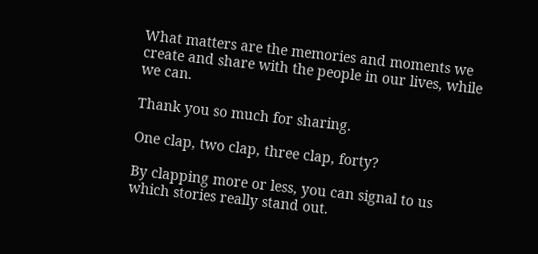What matters are the memories and moments we create and share with the people in our lives, while we can.

Thank you so much for sharing.

One clap, two clap, three clap, forty?

By clapping more or less, you can signal to us which stories really stand out.